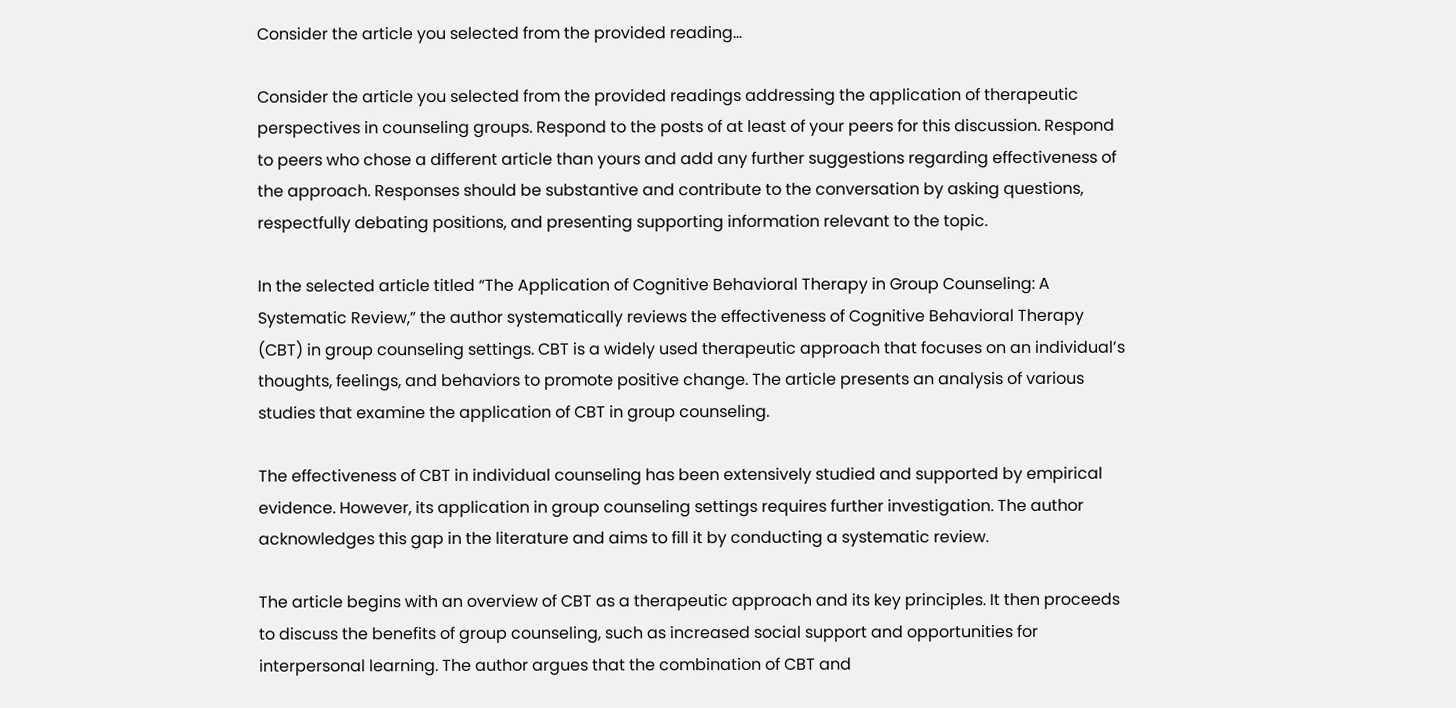Consider the article you selected from the provided reading…

Consider the article you selected from the provided readings addressing the application of therapeutic perspectives in counseling groups. Respond to the posts of at least of your peers for this discussion. Respond to peers who chose a different article than yours and add any further suggestions regarding effectiveness of the approach. Responses should be substantive and contribute to the conversation by asking questions, respectfully debating positions, and presenting supporting information relevant to the topic.

In the selected article titled “The Application of Cognitive Behavioral Therapy in Group Counseling: A Systematic Review,” the author systematically reviews the effectiveness of Cognitive Behavioral Therapy (CBT) in group counseling settings. CBT is a widely used therapeutic approach that focuses on an individual’s thoughts, feelings, and behaviors to promote positive change. The article presents an analysis of various studies that examine the application of CBT in group counseling.

The effectiveness of CBT in individual counseling has been extensively studied and supported by empirical evidence. However, its application in group counseling settings requires further investigation. The author acknowledges this gap in the literature and aims to fill it by conducting a systematic review.

The article begins with an overview of CBT as a therapeutic approach and its key principles. It then proceeds to discuss the benefits of group counseling, such as increased social support and opportunities for interpersonal learning. The author argues that the combination of CBT and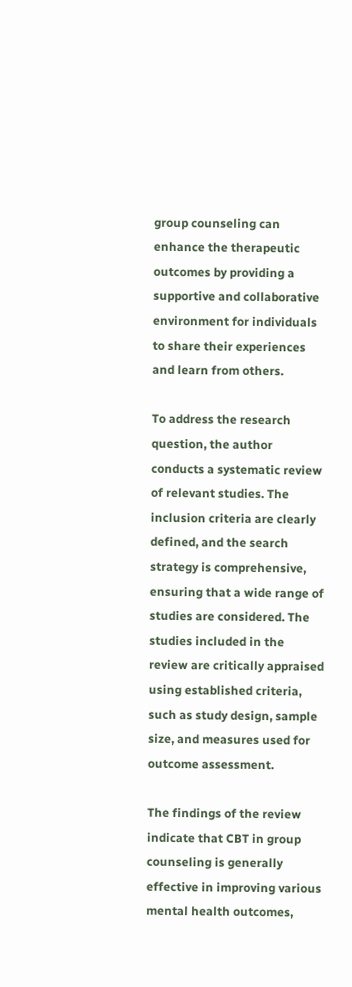group counseling can enhance the therapeutic outcomes by providing a supportive and collaborative environment for individuals to share their experiences and learn from others.

To address the research question, the author conducts a systematic review of relevant studies. The inclusion criteria are clearly defined, and the search strategy is comprehensive, ensuring that a wide range of studies are considered. The studies included in the review are critically appraised using established criteria, such as study design, sample size, and measures used for outcome assessment.

The findings of the review indicate that CBT in group counseling is generally effective in improving various mental health outcomes,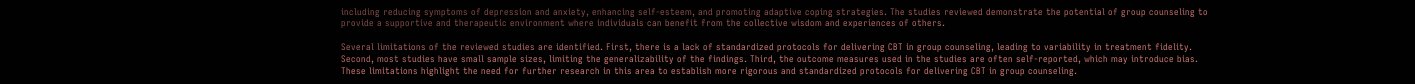including reducing symptoms of depression and anxiety, enhancing self-esteem, and promoting adaptive coping strategies. The studies reviewed demonstrate the potential of group counseling to provide a supportive and therapeutic environment where individuals can benefit from the collective wisdom and experiences of others.

Several limitations of the reviewed studies are identified. First, there is a lack of standardized protocols for delivering CBT in group counseling, leading to variability in treatment fidelity. Second, most studies have small sample sizes, limiting the generalizability of the findings. Third, the outcome measures used in the studies are often self-reported, which may introduce bias. These limitations highlight the need for further research in this area to establish more rigorous and standardized protocols for delivering CBT in group counseling.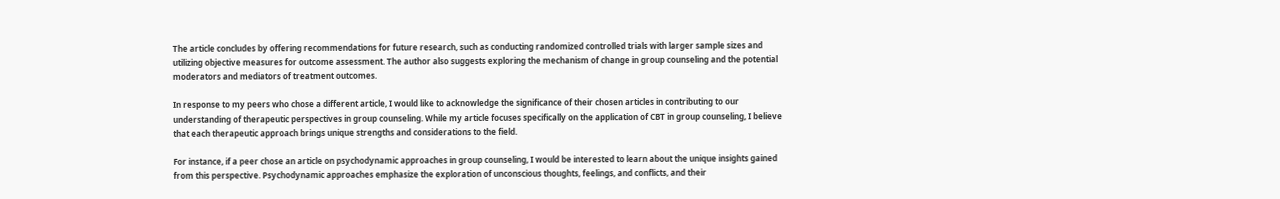The article concludes by offering recommendations for future research, such as conducting randomized controlled trials with larger sample sizes and utilizing objective measures for outcome assessment. The author also suggests exploring the mechanism of change in group counseling and the potential moderators and mediators of treatment outcomes.

In response to my peers who chose a different article, I would like to acknowledge the significance of their chosen articles in contributing to our understanding of therapeutic perspectives in group counseling. While my article focuses specifically on the application of CBT in group counseling, I believe that each therapeutic approach brings unique strengths and considerations to the field.

For instance, if a peer chose an article on psychodynamic approaches in group counseling, I would be interested to learn about the unique insights gained from this perspective. Psychodynamic approaches emphasize the exploration of unconscious thoughts, feelings, and conflicts, and their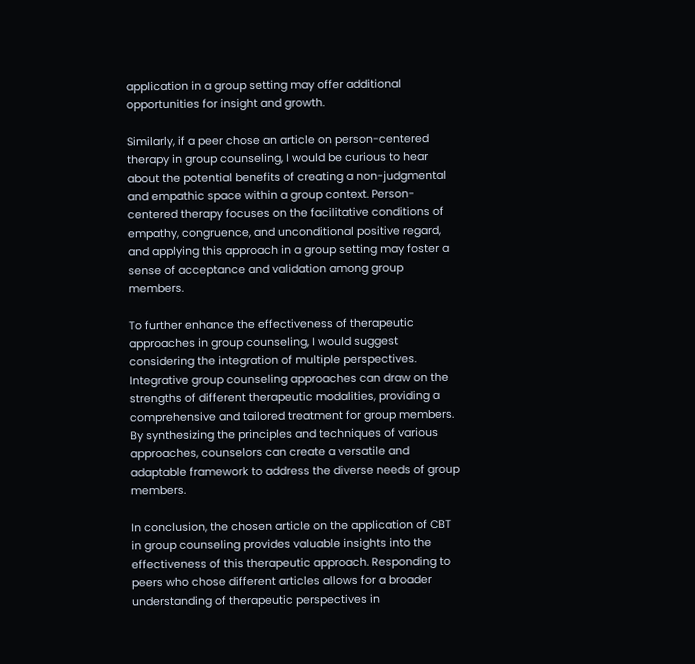application in a group setting may offer additional opportunities for insight and growth.

Similarly, if a peer chose an article on person-centered therapy in group counseling, I would be curious to hear about the potential benefits of creating a non-judgmental and empathic space within a group context. Person-centered therapy focuses on the facilitative conditions of empathy, congruence, and unconditional positive regard, and applying this approach in a group setting may foster a sense of acceptance and validation among group members.

To further enhance the effectiveness of therapeutic approaches in group counseling, I would suggest considering the integration of multiple perspectives. Integrative group counseling approaches can draw on the strengths of different therapeutic modalities, providing a comprehensive and tailored treatment for group members. By synthesizing the principles and techniques of various approaches, counselors can create a versatile and adaptable framework to address the diverse needs of group members.

In conclusion, the chosen article on the application of CBT in group counseling provides valuable insights into the effectiveness of this therapeutic approach. Responding to peers who chose different articles allows for a broader understanding of therapeutic perspectives in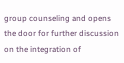group counseling and opens the door for further discussion on the integration of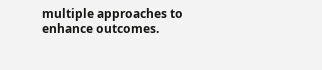multiple approaches to enhance outcomes.